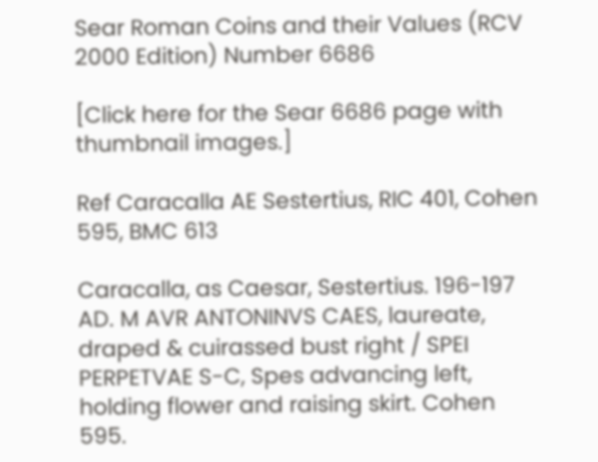Sear Roman Coins and their Values (RCV 2000 Edition) Number 6686

[Click here for the Sear 6686 page with thumbnail images.]

Ref Caracalla AE Sestertius, RIC 401, Cohen 595, BMC 613

Caracalla, as Caesar, Sestertius. 196-197 AD. M AVR ANTONINVS CAES, laureate, draped & cuirassed bust right / SPEI PERPETVAE S-C, Spes advancing left, holding flower and raising skirt. Cohen 595.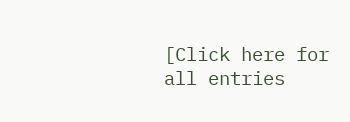[Click here for all entries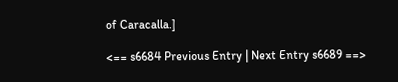of Caracalla.]

<== s6684 Previous Entry | Next Entry s6689 ==>